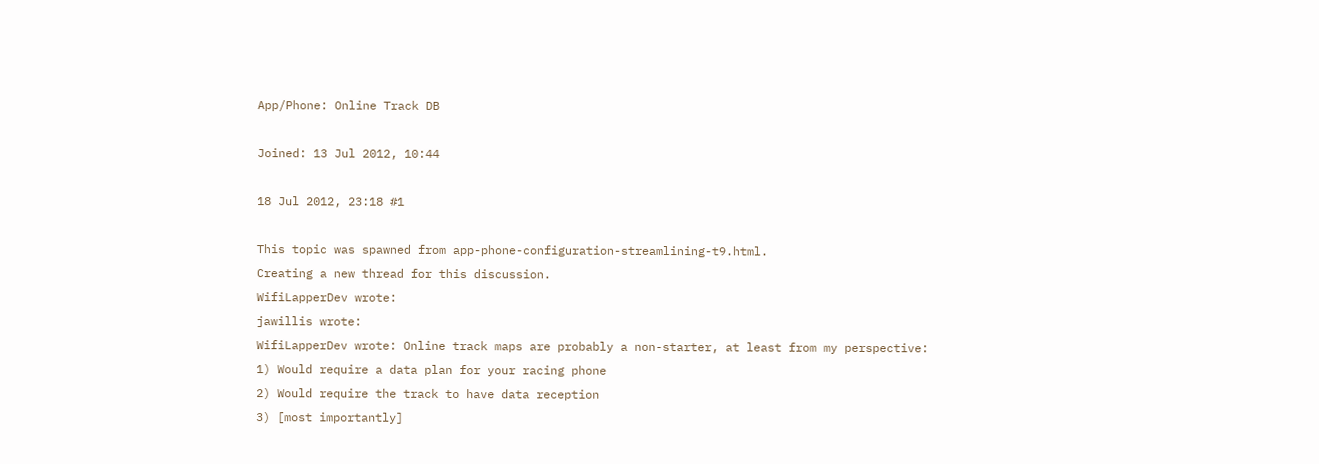App/Phone: Online Track DB

Joined: 13 Jul 2012, 10:44

18 Jul 2012, 23:18 #1

This topic was spawned from app-phone-configuration-streamlining-t9.html.
Creating a new thread for this discussion.
WifiLapperDev wrote:
jawillis wrote:
WifiLapperDev wrote: Online track maps are probably a non-starter, at least from my perspective:
1) Would require a data plan for your racing phone
2) Would require the track to have data reception
3) [most importantly]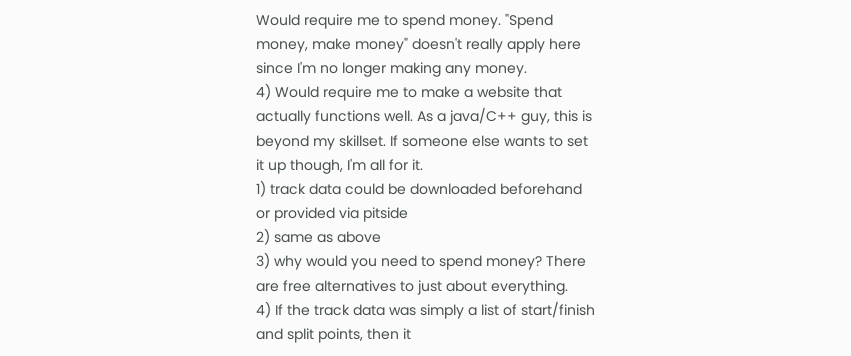Would require me to spend money. "Spend money, make money" doesn't really apply here since I'm no longer making any money.
4) Would require me to make a website that actually functions well. As a java/C++ guy, this is beyond my skillset. If someone else wants to set it up though, I'm all for it.
1) track data could be downloaded beforehand or provided via pitside
2) same as above
3) why would you need to spend money? There are free alternatives to just about everything.
4) If the track data was simply a list of start/finish and split points, then it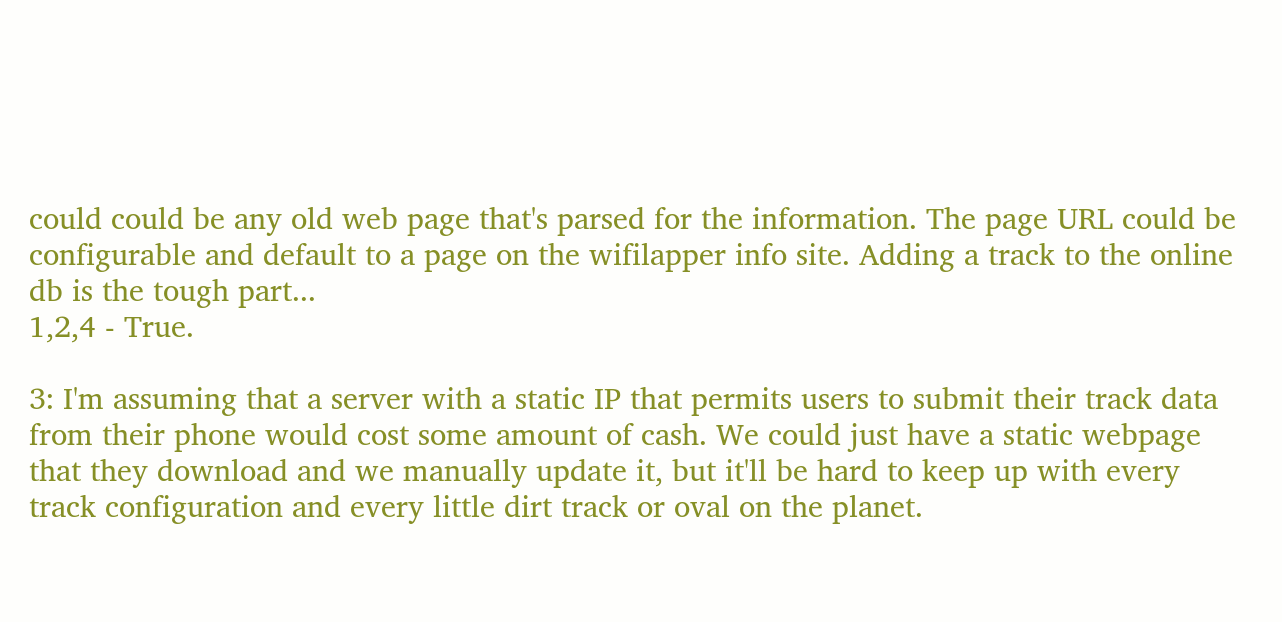could could be any old web page that's parsed for the information. The page URL could be configurable and default to a page on the wifilapper info site. Adding a track to the online db is the tough part...
1,2,4 - True.

3: I'm assuming that a server with a static IP that permits users to submit their track data from their phone would cost some amount of cash. We could just have a static webpage that they download and we manually update it, but it'll be hard to keep up with every track configuration and every little dirt track or oval on the planet.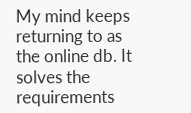My mind keeps returning to as the online db. It solves the requirements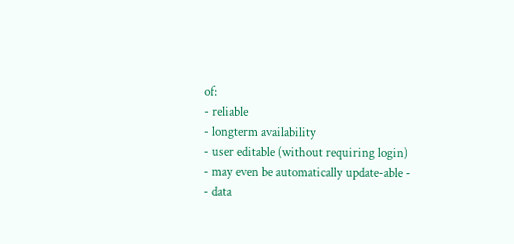of:
- reliable
- longterm availability
- user editable (without requiring login)
- may even be automatically update-able -
- data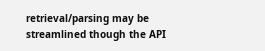retrieval/parsing may be streamlined though the API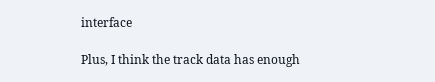interface

Plus, I think the track data has enough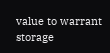value to warrant storage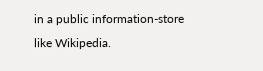in a public information-store like Wikipedia.